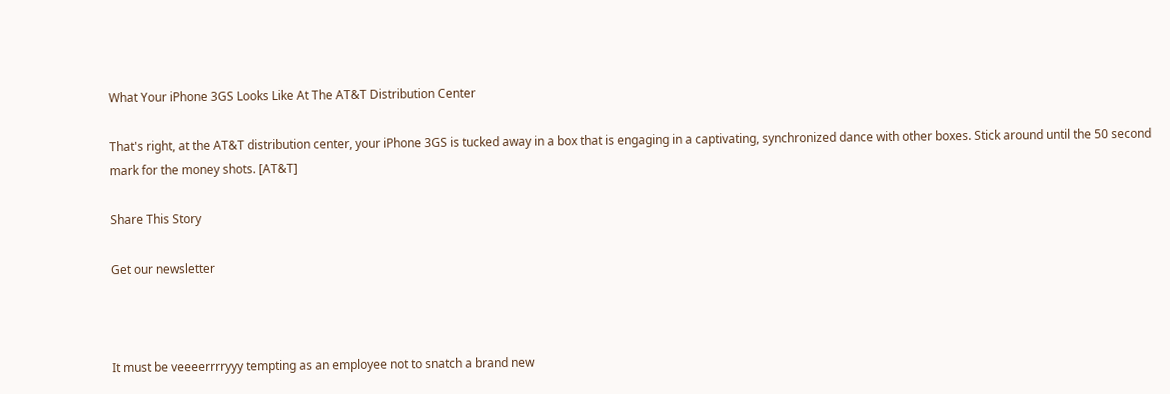What Your iPhone 3GS Looks Like At The AT&T Distribution Center

That's right, at the AT&T distribution center, your iPhone 3GS is tucked away in a box that is engaging in a captivating, synchronized dance with other boxes. Stick around until the 50 second mark for the money shots. [AT&T]

Share This Story

Get our newsletter



It must be veeeerrrryyy tempting as an employee not to snatch a brand new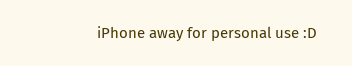iPhone away for personal use :D